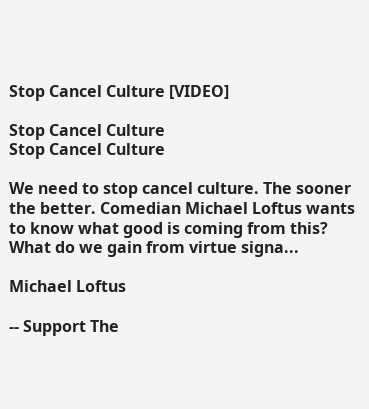Stop Cancel Culture [VIDEO]

Stop Cancel Culture
Stop Cancel Culture

We need to stop cancel culture. The sooner the better. Comedian Michael Loftus wants to know what good is coming from this? What do we gain from virtue signa...

Michael Loftus

-- Support The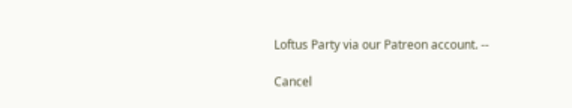Loftus Party via our Patreon account. --

Cancel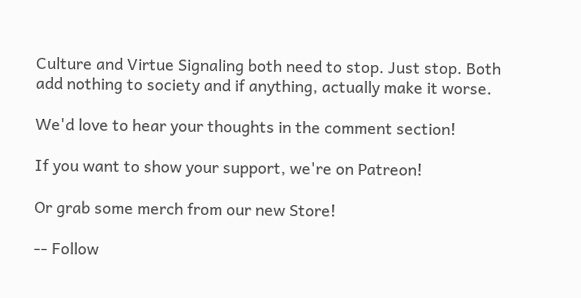Culture and Virtue Signaling both need to stop. Just stop. Both add nothing to society and if anything, actually make it worse.

We'd love to hear your thoughts in the comment section!

If you want to show your support, we're on Patreon!

Or grab some merch from our new Store!

-- Follow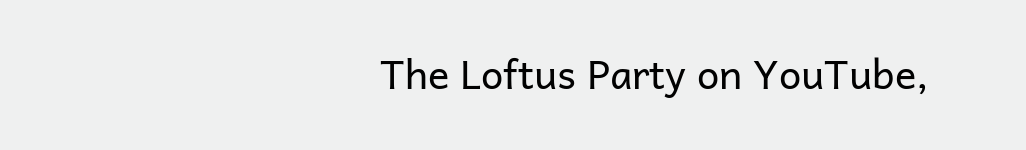The Loftus Party on YouTube,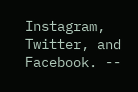Instagram, Twitter, and Facebook. --